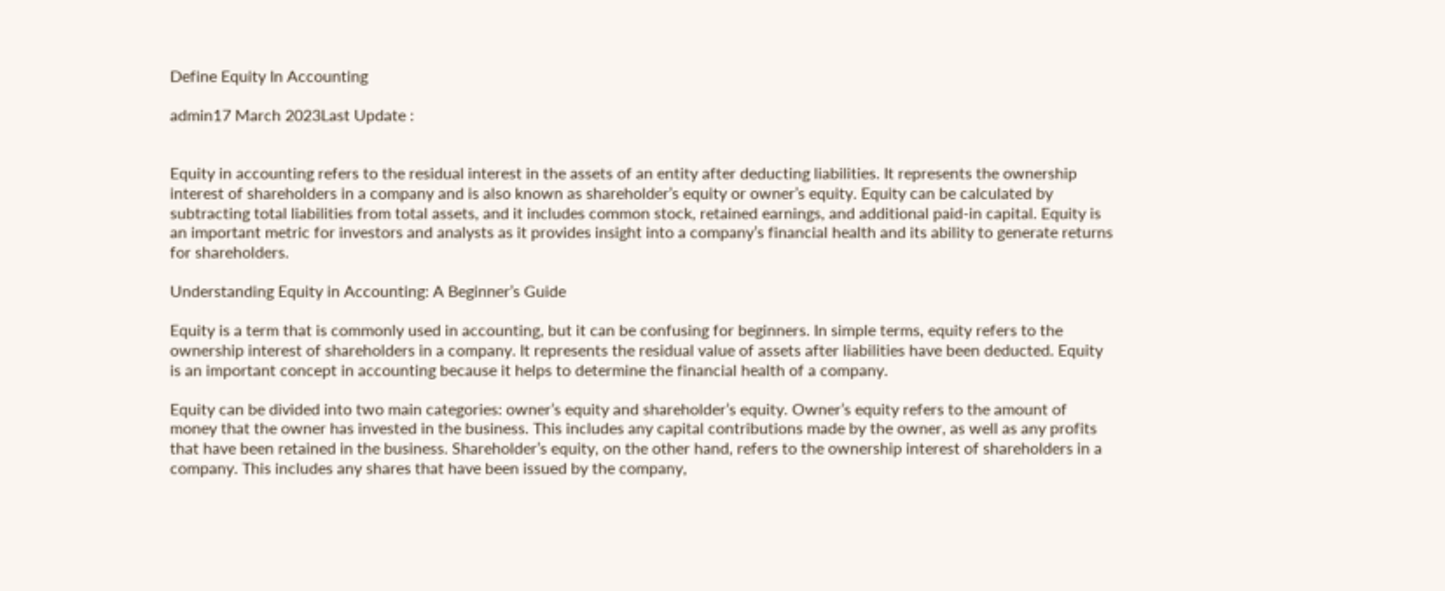Define Equity In Accounting

admin17 March 2023Last Update :


Equity in accounting refers to the residual interest in the assets of an entity after deducting liabilities. It represents the ownership interest of shareholders in a company and is also known as shareholder’s equity or owner’s equity. Equity can be calculated by subtracting total liabilities from total assets, and it includes common stock, retained earnings, and additional paid-in capital. Equity is an important metric for investors and analysts as it provides insight into a company’s financial health and its ability to generate returns for shareholders.

Understanding Equity in Accounting: A Beginner’s Guide

Equity is a term that is commonly used in accounting, but it can be confusing for beginners. In simple terms, equity refers to the ownership interest of shareholders in a company. It represents the residual value of assets after liabilities have been deducted. Equity is an important concept in accounting because it helps to determine the financial health of a company.

Equity can be divided into two main categories: owner’s equity and shareholder’s equity. Owner’s equity refers to the amount of money that the owner has invested in the business. This includes any capital contributions made by the owner, as well as any profits that have been retained in the business. Shareholder’s equity, on the other hand, refers to the ownership interest of shareholders in a company. This includes any shares that have been issued by the company,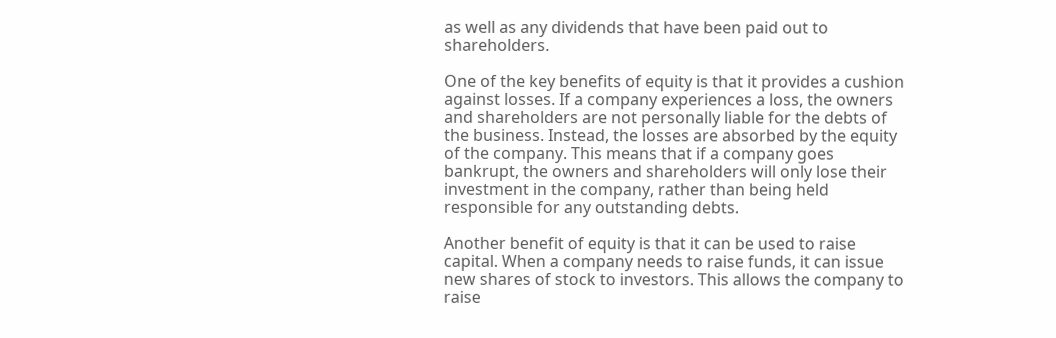as well as any dividends that have been paid out to shareholders.

One of the key benefits of equity is that it provides a cushion against losses. If a company experiences a loss, the owners and shareholders are not personally liable for the debts of the business. Instead, the losses are absorbed by the equity of the company. This means that if a company goes bankrupt, the owners and shareholders will only lose their investment in the company, rather than being held responsible for any outstanding debts.

Another benefit of equity is that it can be used to raise capital. When a company needs to raise funds, it can issue new shares of stock to investors. This allows the company to raise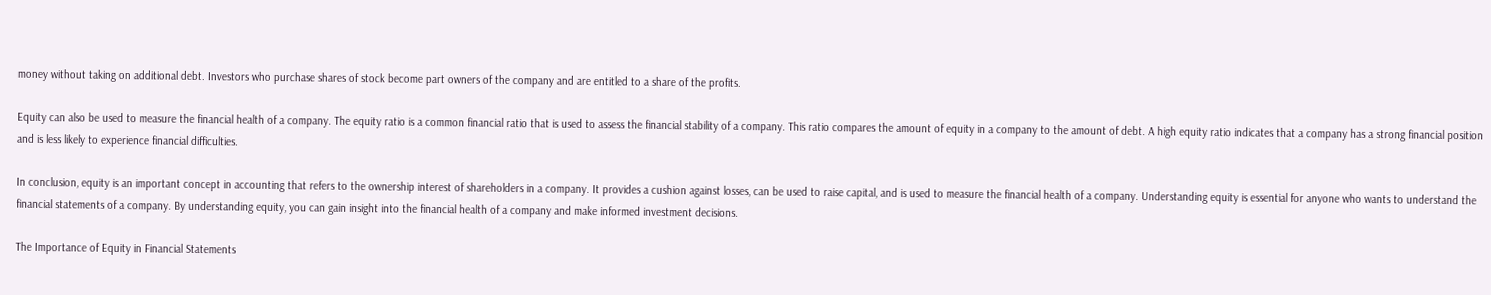money without taking on additional debt. Investors who purchase shares of stock become part owners of the company and are entitled to a share of the profits.

Equity can also be used to measure the financial health of a company. The equity ratio is a common financial ratio that is used to assess the financial stability of a company. This ratio compares the amount of equity in a company to the amount of debt. A high equity ratio indicates that a company has a strong financial position and is less likely to experience financial difficulties.

In conclusion, equity is an important concept in accounting that refers to the ownership interest of shareholders in a company. It provides a cushion against losses, can be used to raise capital, and is used to measure the financial health of a company. Understanding equity is essential for anyone who wants to understand the financial statements of a company. By understanding equity, you can gain insight into the financial health of a company and make informed investment decisions.

The Importance of Equity in Financial Statements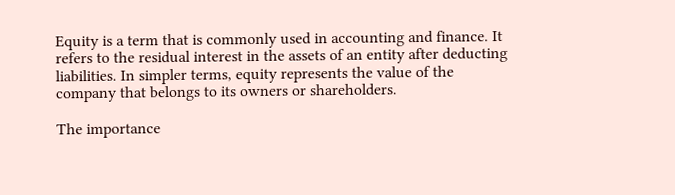Equity is a term that is commonly used in accounting and finance. It refers to the residual interest in the assets of an entity after deducting liabilities. In simpler terms, equity represents the value of the company that belongs to its owners or shareholders.

The importance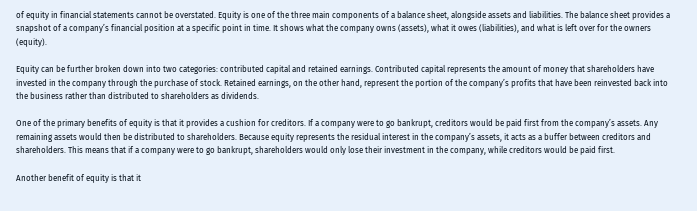of equity in financial statements cannot be overstated. Equity is one of the three main components of a balance sheet, alongside assets and liabilities. The balance sheet provides a snapshot of a company’s financial position at a specific point in time. It shows what the company owns (assets), what it owes (liabilities), and what is left over for the owners (equity).

Equity can be further broken down into two categories: contributed capital and retained earnings. Contributed capital represents the amount of money that shareholders have invested in the company through the purchase of stock. Retained earnings, on the other hand, represent the portion of the company’s profits that have been reinvested back into the business rather than distributed to shareholders as dividends.

One of the primary benefits of equity is that it provides a cushion for creditors. If a company were to go bankrupt, creditors would be paid first from the company’s assets. Any remaining assets would then be distributed to shareholders. Because equity represents the residual interest in the company’s assets, it acts as a buffer between creditors and shareholders. This means that if a company were to go bankrupt, shareholders would only lose their investment in the company, while creditors would be paid first.

Another benefit of equity is that it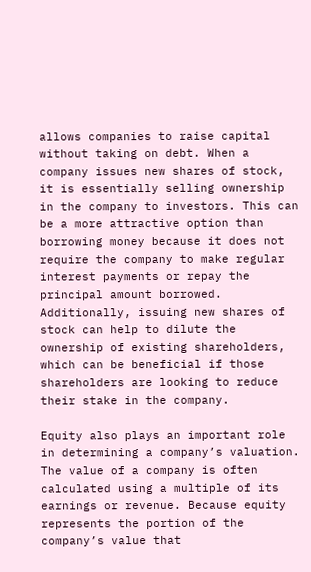allows companies to raise capital without taking on debt. When a company issues new shares of stock, it is essentially selling ownership in the company to investors. This can be a more attractive option than borrowing money because it does not require the company to make regular interest payments or repay the principal amount borrowed. Additionally, issuing new shares of stock can help to dilute the ownership of existing shareholders, which can be beneficial if those shareholders are looking to reduce their stake in the company.

Equity also plays an important role in determining a company’s valuation. The value of a company is often calculated using a multiple of its earnings or revenue. Because equity represents the portion of the company’s value that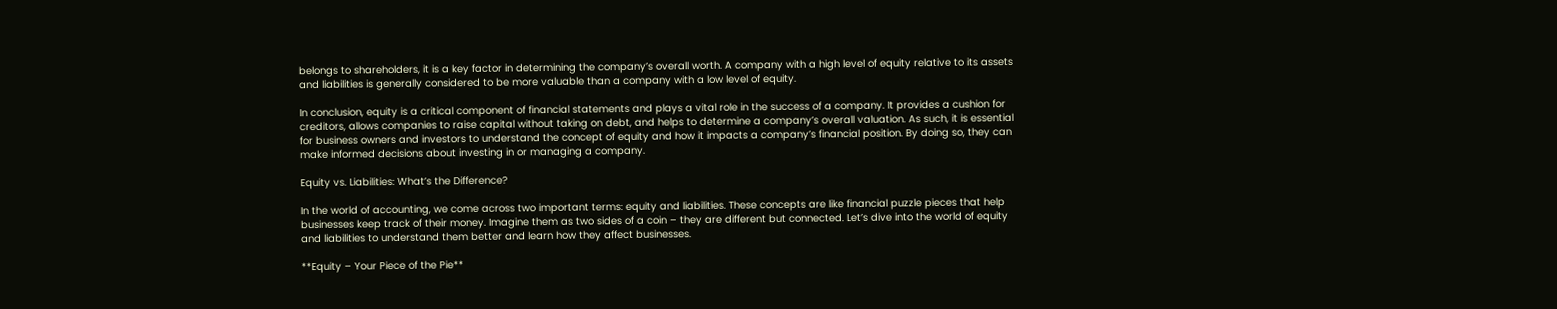belongs to shareholders, it is a key factor in determining the company’s overall worth. A company with a high level of equity relative to its assets and liabilities is generally considered to be more valuable than a company with a low level of equity.

In conclusion, equity is a critical component of financial statements and plays a vital role in the success of a company. It provides a cushion for creditors, allows companies to raise capital without taking on debt, and helps to determine a company’s overall valuation. As such, it is essential for business owners and investors to understand the concept of equity and how it impacts a company’s financial position. By doing so, they can make informed decisions about investing in or managing a company.

Equity vs. Liabilities: What’s the Difference?

In the world of accounting, we come across two important terms: equity and liabilities. These concepts are like financial puzzle pieces that help businesses keep track of their money. Imagine them as two sides of a coin – they are different but connected. Let’s dive into the world of equity and liabilities to understand them better and learn how they affect businesses.

**Equity – Your Piece of the Pie**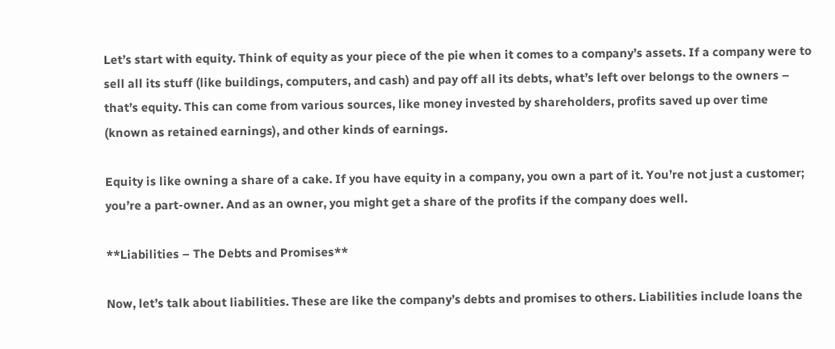Let’s start with equity. Think of equity as your piece of the pie when it comes to a company’s assets. If a company were to sell all its stuff (like buildings, computers, and cash) and pay off all its debts, what’s left over belongs to the owners – that’s equity. This can come from various sources, like money invested by shareholders, profits saved up over time (known as retained earnings), and other kinds of earnings.

Equity is like owning a share of a cake. If you have equity in a company, you own a part of it. You’re not just a customer; you’re a part-owner. And as an owner, you might get a share of the profits if the company does well.

**Liabilities – The Debts and Promises**

Now, let’s talk about liabilities. These are like the company’s debts and promises to others. Liabilities include loans the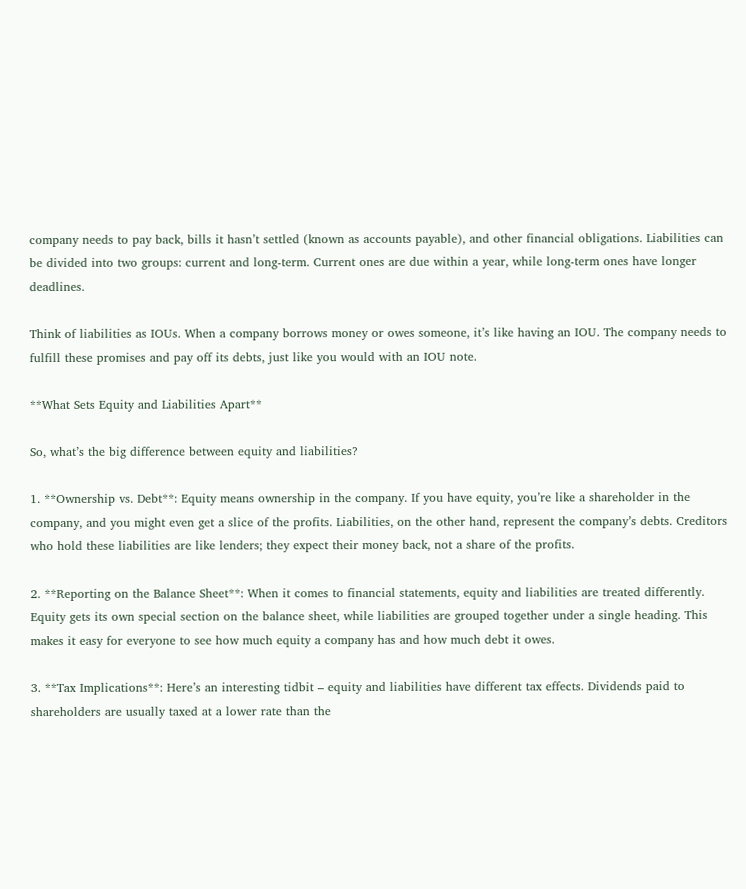company needs to pay back, bills it hasn’t settled (known as accounts payable), and other financial obligations. Liabilities can be divided into two groups: current and long-term. Current ones are due within a year, while long-term ones have longer deadlines.

Think of liabilities as IOUs. When a company borrows money or owes someone, it’s like having an IOU. The company needs to fulfill these promises and pay off its debts, just like you would with an IOU note.

**What Sets Equity and Liabilities Apart**

So, what’s the big difference between equity and liabilities?

1. **Ownership vs. Debt**: Equity means ownership in the company. If you have equity, you’re like a shareholder in the company, and you might even get a slice of the profits. Liabilities, on the other hand, represent the company’s debts. Creditors who hold these liabilities are like lenders; they expect their money back, not a share of the profits.

2. **Reporting on the Balance Sheet**: When it comes to financial statements, equity and liabilities are treated differently. Equity gets its own special section on the balance sheet, while liabilities are grouped together under a single heading. This makes it easy for everyone to see how much equity a company has and how much debt it owes.

3. **Tax Implications**: Here’s an interesting tidbit – equity and liabilities have different tax effects. Dividends paid to shareholders are usually taxed at a lower rate than the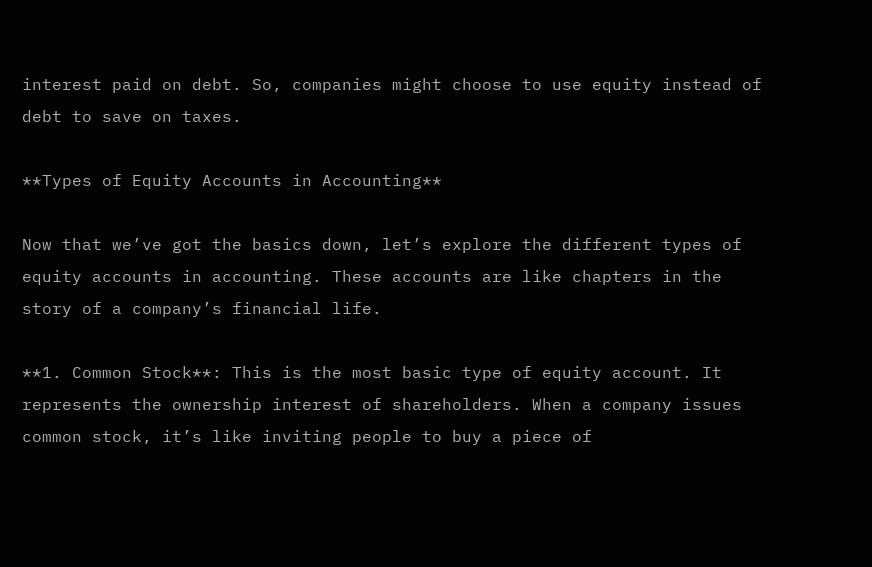interest paid on debt. So, companies might choose to use equity instead of debt to save on taxes.

**Types of Equity Accounts in Accounting**

Now that we’ve got the basics down, let’s explore the different types of equity accounts in accounting. These accounts are like chapters in the story of a company’s financial life.

**1. Common Stock**: This is the most basic type of equity account. It represents the ownership interest of shareholders. When a company issues common stock, it’s like inviting people to buy a piece of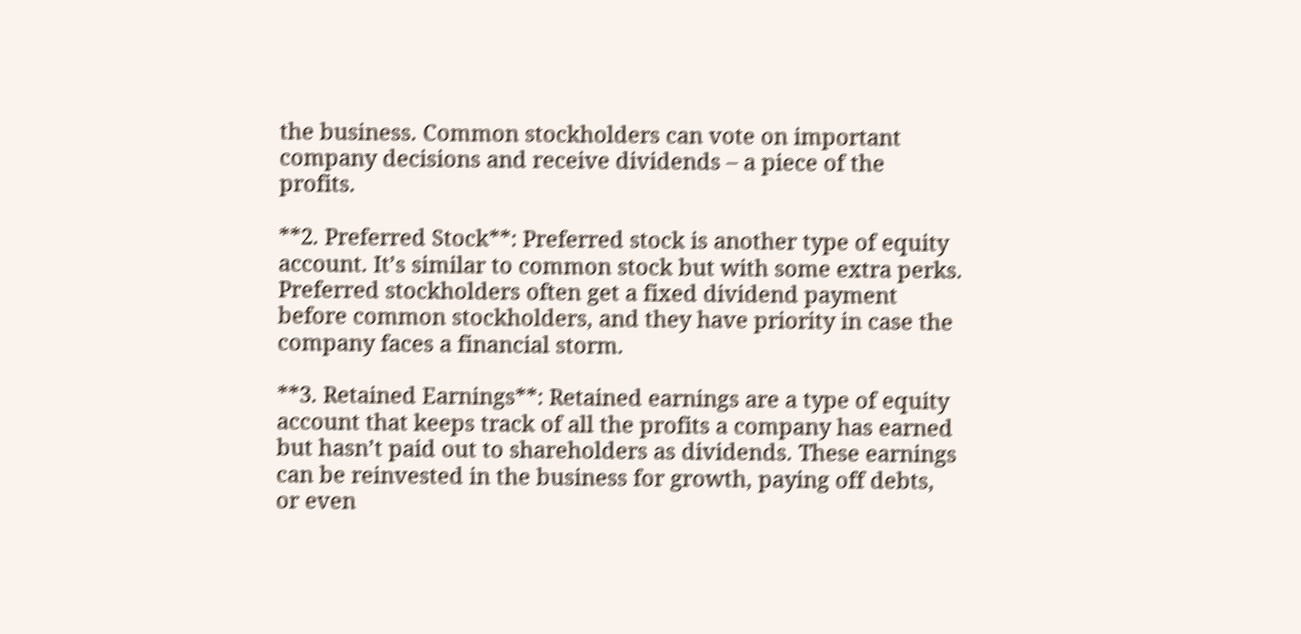the business. Common stockholders can vote on important company decisions and receive dividends – a piece of the profits.

**2. Preferred Stock**: Preferred stock is another type of equity account. It’s similar to common stock but with some extra perks. Preferred stockholders often get a fixed dividend payment before common stockholders, and they have priority in case the company faces a financial storm.

**3. Retained Earnings**: Retained earnings are a type of equity account that keeps track of all the profits a company has earned but hasn’t paid out to shareholders as dividends. These earnings can be reinvested in the business for growth, paying off debts, or even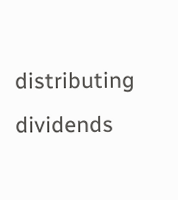distributing dividends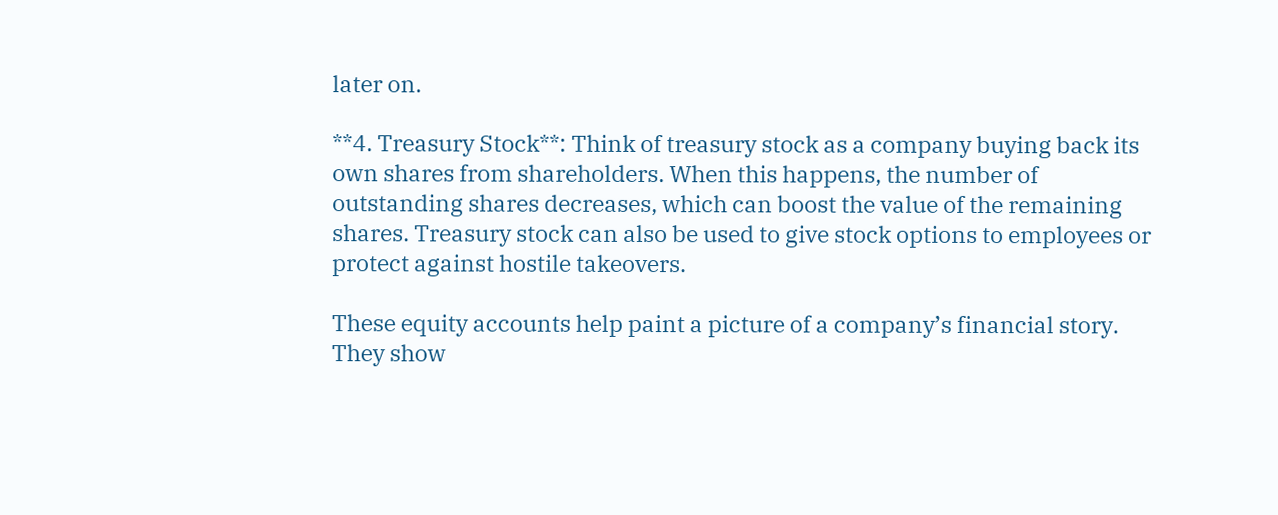later on.

**4. Treasury Stock**: Think of treasury stock as a company buying back its own shares from shareholders. When this happens, the number of outstanding shares decreases, which can boost the value of the remaining shares. Treasury stock can also be used to give stock options to employees or protect against hostile takeovers.

These equity accounts help paint a picture of a company’s financial story. They show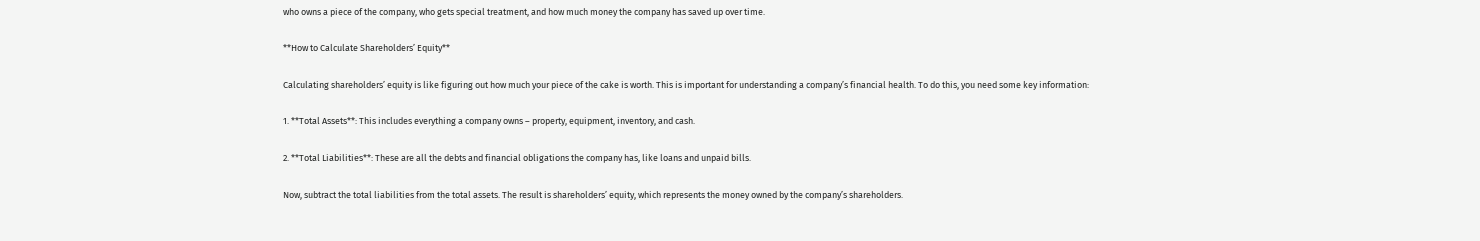who owns a piece of the company, who gets special treatment, and how much money the company has saved up over time.

**How to Calculate Shareholders’ Equity**

Calculating shareholders’ equity is like figuring out how much your piece of the cake is worth. This is important for understanding a company’s financial health. To do this, you need some key information:

1. **Total Assets**: This includes everything a company owns – property, equipment, inventory, and cash.

2. **Total Liabilities**: These are all the debts and financial obligations the company has, like loans and unpaid bills.

Now, subtract the total liabilities from the total assets. The result is shareholders’ equity, which represents the money owned by the company’s shareholders.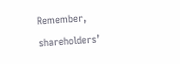Remember, shareholders’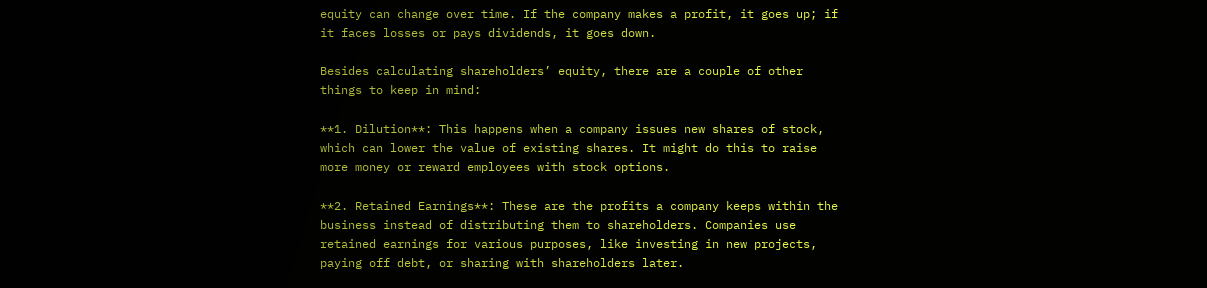equity can change over time. If the company makes a profit, it goes up; if it faces losses or pays dividends, it goes down.

Besides calculating shareholders’ equity, there are a couple of other things to keep in mind:

**1. Dilution**: This happens when a company issues new shares of stock, which can lower the value of existing shares. It might do this to raise more money or reward employees with stock options.

**2. Retained Earnings**: These are the profits a company keeps within the business instead of distributing them to shareholders. Companies use retained earnings for various purposes, like investing in new projects, paying off debt, or sharing with shareholders later.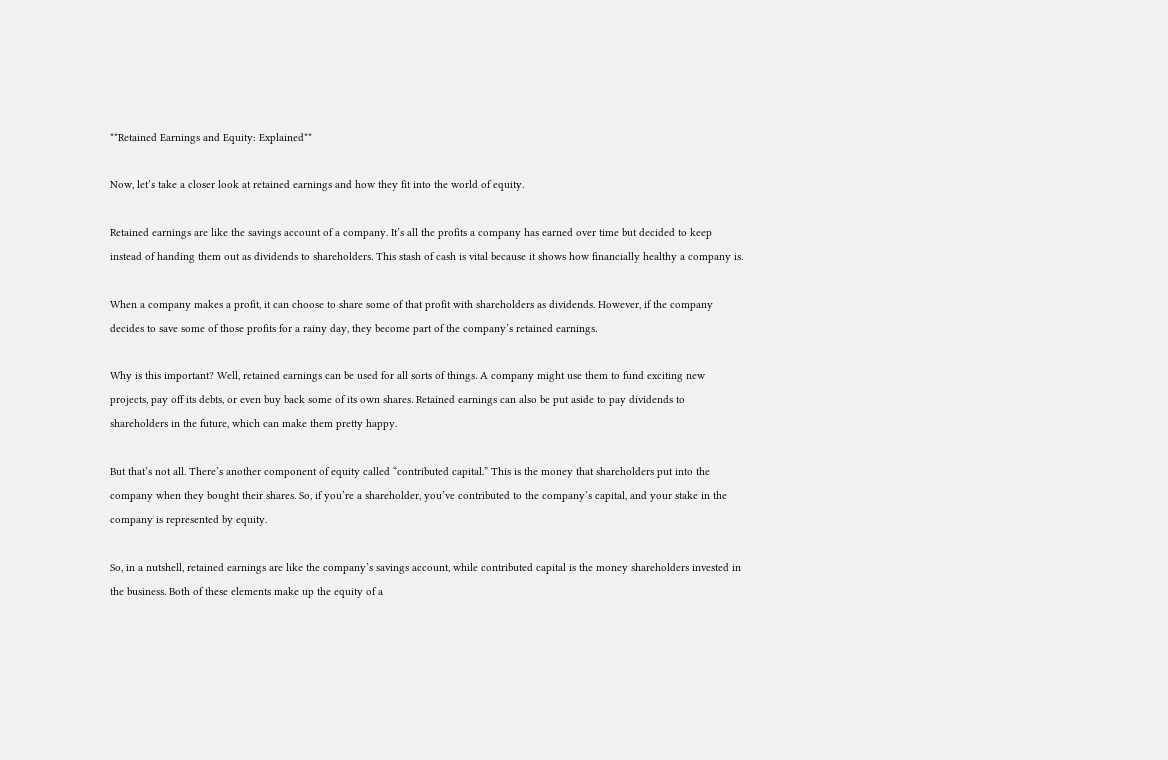**Retained Earnings and Equity: Explained**

Now, let’s take a closer look at retained earnings and how they fit into the world of equity.

Retained earnings are like the savings account of a company. It’s all the profits a company has earned over time but decided to keep instead of handing them out as dividends to shareholders. This stash of cash is vital because it shows how financially healthy a company is.

When a company makes a profit, it can choose to share some of that profit with shareholders as dividends. However, if the company decides to save some of those profits for a rainy day, they become part of the company’s retained earnings.

Why is this important? Well, retained earnings can be used for all sorts of things. A company might use them to fund exciting new projects, pay off its debts, or even buy back some of its own shares. Retained earnings can also be put aside to pay dividends to shareholders in the future, which can make them pretty happy.

But that’s not all. There’s another component of equity called “contributed capital.” This is the money that shareholders put into the company when they bought their shares. So, if you’re a shareholder, you’ve contributed to the company’s capital, and your stake in the company is represented by equity.

So, in a nutshell, retained earnings are like the company’s savings account, while contributed capital is the money shareholders invested in the business. Both of these elements make up the equity of a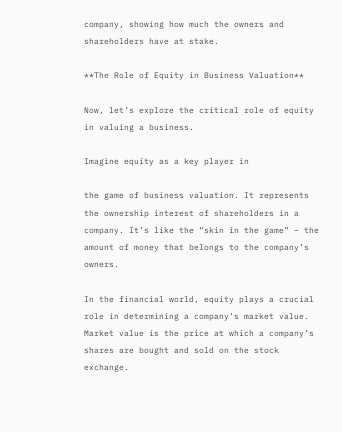company, showing how much the owners and shareholders have at stake.

**The Role of Equity in Business Valuation**

Now, let’s explore the critical role of equity in valuing a business.

Imagine equity as a key player in

the game of business valuation. It represents the ownership interest of shareholders in a company. It’s like the “skin in the game” – the amount of money that belongs to the company’s owners.

In the financial world, equity plays a crucial role in determining a company’s market value. Market value is the price at which a company’s shares are bought and sold on the stock exchange.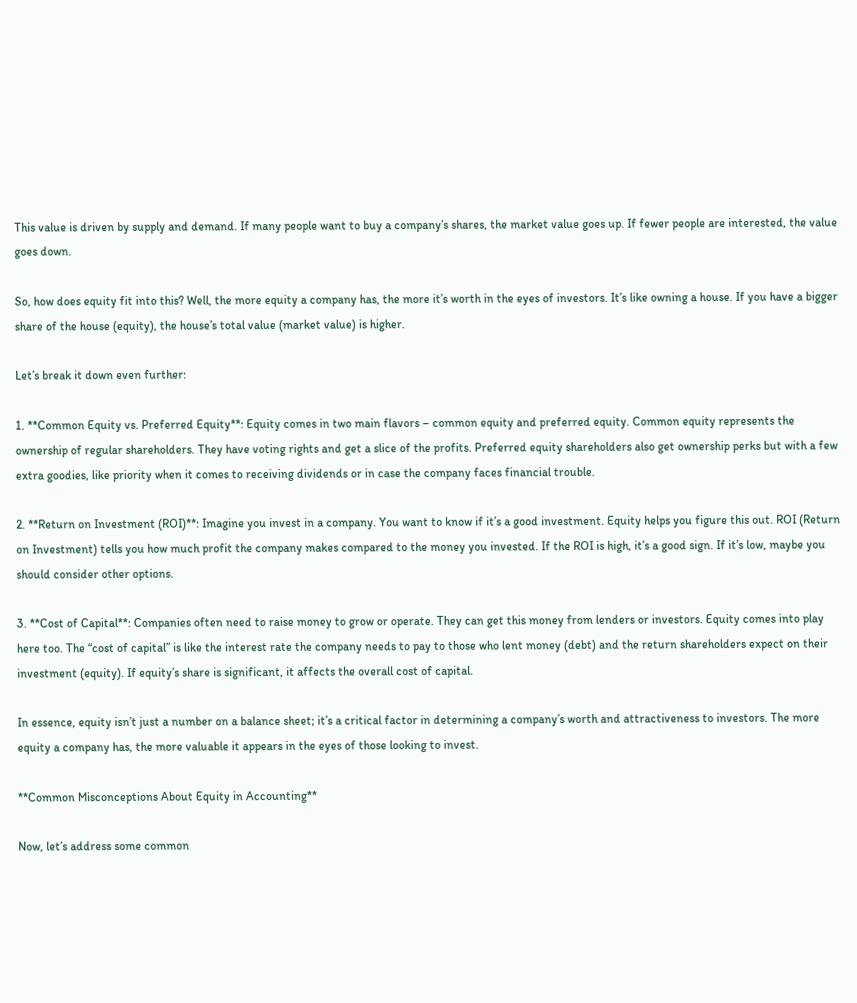This value is driven by supply and demand. If many people want to buy a company’s shares, the market value goes up. If fewer people are interested, the value goes down.

So, how does equity fit into this? Well, the more equity a company has, the more it’s worth in the eyes of investors. It’s like owning a house. If you have a bigger share of the house (equity), the house’s total value (market value) is higher.

Let’s break it down even further:

1. **Common Equity vs. Preferred Equity**: Equity comes in two main flavors – common equity and preferred equity. Common equity represents the ownership of regular shareholders. They have voting rights and get a slice of the profits. Preferred equity shareholders also get ownership perks but with a few extra goodies, like priority when it comes to receiving dividends or in case the company faces financial trouble.

2. **Return on Investment (ROI)**: Imagine you invest in a company. You want to know if it’s a good investment. Equity helps you figure this out. ROI (Return on Investment) tells you how much profit the company makes compared to the money you invested. If the ROI is high, it’s a good sign. If it’s low, maybe you should consider other options.

3. **Cost of Capital**: Companies often need to raise money to grow or operate. They can get this money from lenders or investors. Equity comes into play here too. The “cost of capital” is like the interest rate the company needs to pay to those who lent money (debt) and the return shareholders expect on their investment (equity). If equity’s share is significant, it affects the overall cost of capital.

In essence, equity isn’t just a number on a balance sheet; it’s a critical factor in determining a company’s worth and attractiveness to investors. The more equity a company has, the more valuable it appears in the eyes of those looking to invest.

**Common Misconceptions About Equity in Accounting**

Now, let’s address some common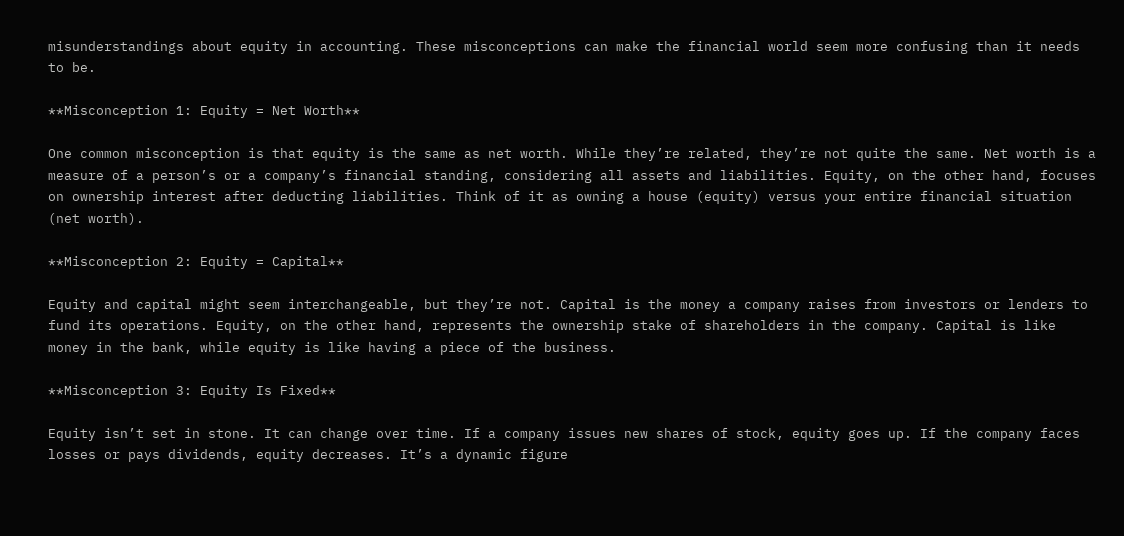misunderstandings about equity in accounting. These misconceptions can make the financial world seem more confusing than it needs to be.

**Misconception 1: Equity = Net Worth**

One common misconception is that equity is the same as net worth. While they’re related, they’re not quite the same. Net worth is a measure of a person’s or a company’s financial standing, considering all assets and liabilities. Equity, on the other hand, focuses on ownership interest after deducting liabilities. Think of it as owning a house (equity) versus your entire financial situation (net worth).

**Misconception 2: Equity = Capital**

Equity and capital might seem interchangeable, but they’re not. Capital is the money a company raises from investors or lenders to fund its operations. Equity, on the other hand, represents the ownership stake of shareholders in the company. Capital is like money in the bank, while equity is like having a piece of the business.

**Misconception 3: Equity Is Fixed**

Equity isn’t set in stone. It can change over time. If a company issues new shares of stock, equity goes up. If the company faces losses or pays dividends, equity decreases. It’s a dynamic figure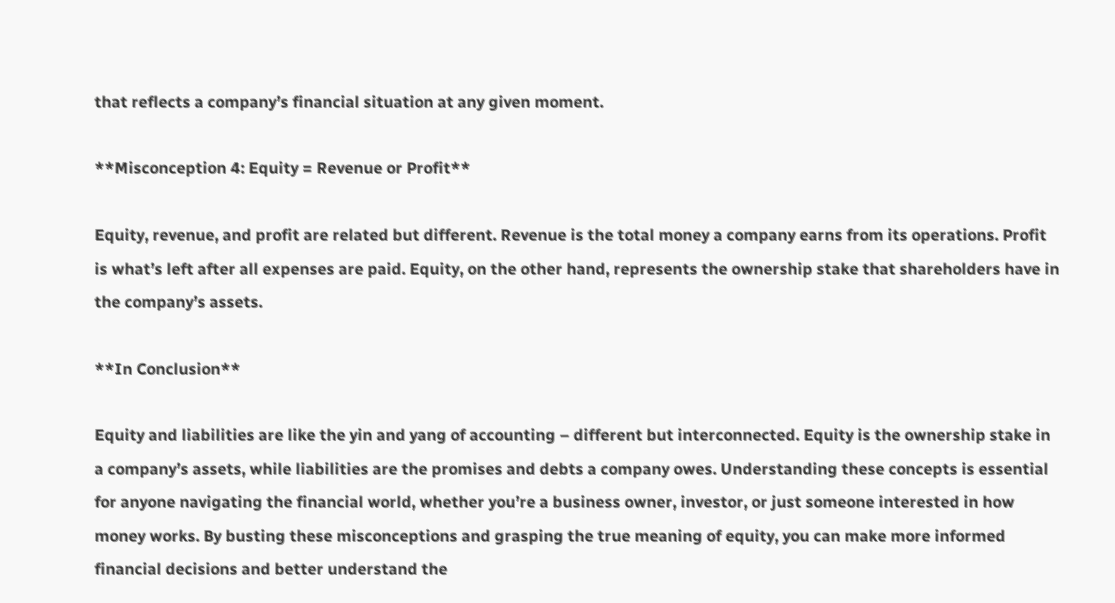that reflects a company’s financial situation at any given moment.

**Misconception 4: Equity = Revenue or Profit**

Equity, revenue, and profit are related but different. Revenue is the total money a company earns from its operations. Profit is what’s left after all expenses are paid. Equity, on the other hand, represents the ownership stake that shareholders have in the company’s assets.

**In Conclusion**

Equity and liabilities are like the yin and yang of accounting – different but interconnected. Equity is the ownership stake in a company’s assets, while liabilities are the promises and debts a company owes. Understanding these concepts is essential for anyone navigating the financial world, whether you’re a business owner, investor, or just someone interested in how money works. By busting these misconceptions and grasping the true meaning of equity, you can make more informed financial decisions and better understand the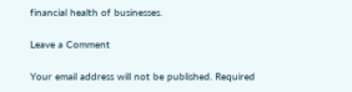financial health of businesses.

Leave a Comment

Your email address will not be published. Required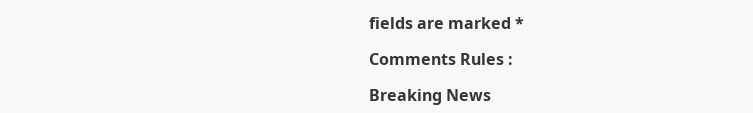fields are marked *

Comments Rules :

Breaking News